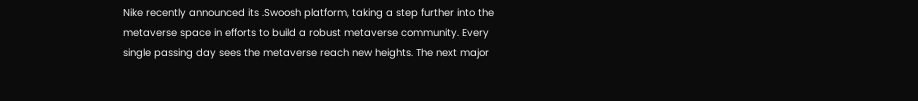Nike recently announced its .Swoosh platform, taking a step further into the metaverse space in efforts to build a robust metaverse community. Every single passing day sees the metaverse reach new heights. The next major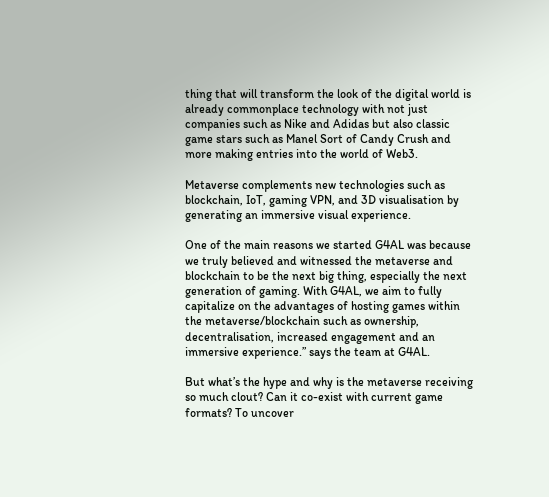thing that will transform the look of the digital world is already commonplace technology with not just companies such as Nike and Adidas but also classic game stars such as Manel Sort of Candy Crush and more making entries into the world of Web3.

Metaverse complements new technologies such as blockchain, IoT, gaming VPN, and 3D visualisation by generating an immersive visual experience.

One of the main reasons we started G4AL was because we truly believed and witnessed the metaverse and blockchain to be the next big thing, especially the next generation of gaming. With G4AL, we aim to fully capitalize on the advantages of hosting games within the metaverse/blockchain such as ownership, decentralisation, increased engagement and an immersive experience.” says the team at G4AL.

But what’s the hype and why is the metaverse receiving so much clout? Can it co-exist with current game formats? To uncover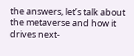the answers, let’s talk about the metaverse and how it drives next-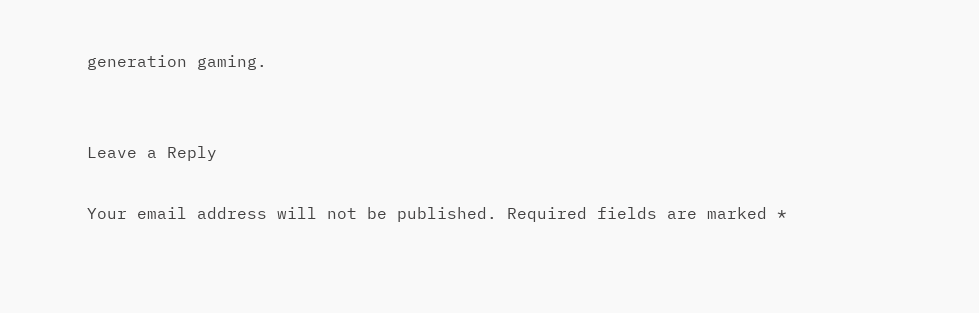generation gaming.


Leave a Reply

Your email address will not be published. Required fields are marked *